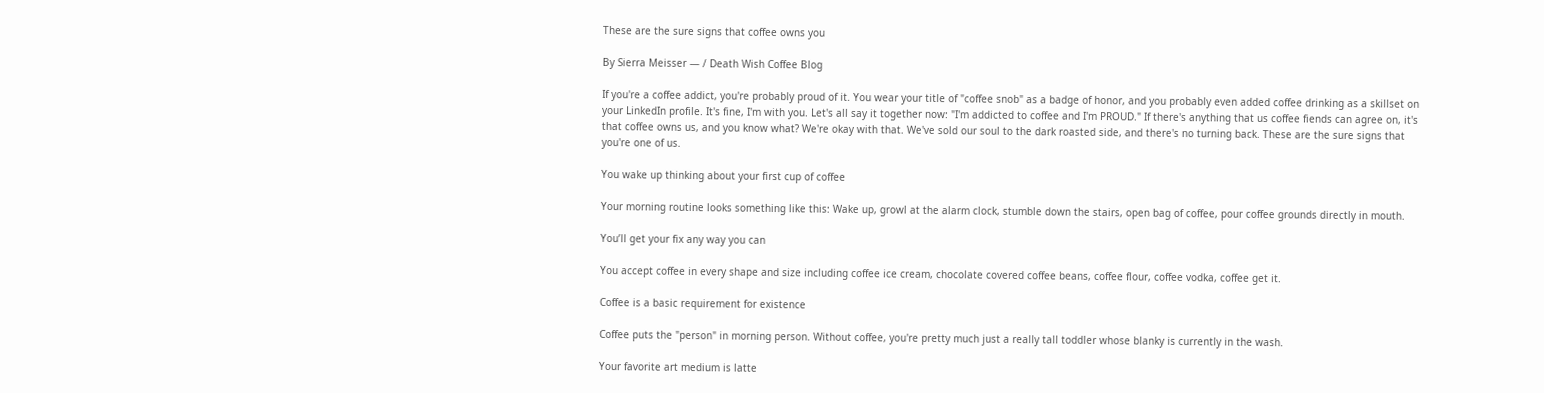These are the sure signs that coffee owns you

By Sierra Meisser — / Death Wish Coffee Blog

If you're a coffee addict, you're probably proud of it. You wear your title of "coffee snob" as a badge of honor, and you probably even added coffee drinking as a skillset on your LinkedIn profile. It's fine, I'm with you. Let's all say it together now: "I'm addicted to coffee and I'm PROUD." If there's anything that us coffee fiends can agree on, it's that coffee owns us, and you know what? We're okay with that. We've sold our soul to the dark roasted side, and there's no turning back. These are the sure signs that you're one of us.

You wake up thinking about your first cup of coffee

Your morning routine looks something like this: Wake up, growl at the alarm clock, stumble down the stairs, open bag of coffee, pour coffee grounds directly in mouth.

You’ll get your fix any way you can

You accept coffee in every shape and size including coffee ice cream, chocolate covered coffee beans, coffee flour, coffee vodka, coffee get it.

Coffee is a basic requirement for existence

Coffee puts the "person" in morning person. Without coffee, you're pretty much just a really tall toddler whose blanky is currently in the wash.

Your favorite art medium is latte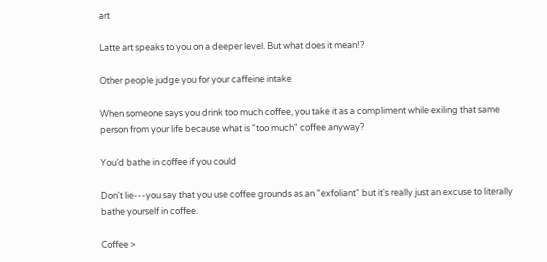art

Latte art speaks to you on a deeper level. But what does it mean!?

Other people judge you for your caffeine intake

When someone says you drink too much coffee, you take it as a compliment while exiling that same person from your life because what is "too much" coffee anyway?

You’d bathe in coffee if you could

Don't lie---you say that you use coffee grounds as an "exfoliant" but it's really just an excuse to literally bathe yourself in coffee.

Coffee >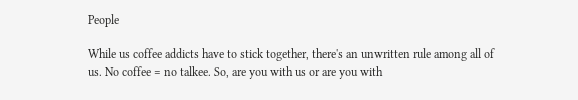People

While us coffee addicts have to stick together, there's an unwritten rule among all of us. No coffee = no talkee. So, are you with us or are you with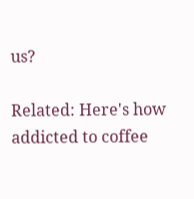us?

Related: Here's how addicted to coffee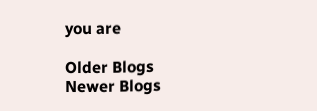you are

Older Blogs Newer Blogs